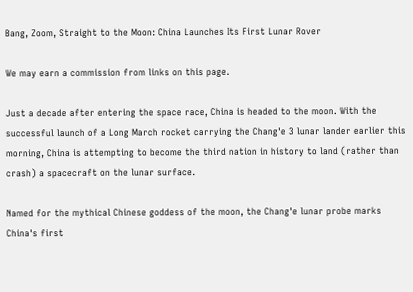Bang, Zoom, Straight to the Moon: China Launches Its First Lunar Rover

We may earn a commission from links on this page.

Just a decade after entering the space race, China is headed to the moon. With the successful launch of a Long March rocket carrying the Chang'e 3 lunar lander earlier this morning, China is attempting to become the third nation in history to land (rather than crash) a spacecraft on the lunar surface.

Named for the mythical Chinese goddess of the moon, the Chang'e lunar probe marks China's first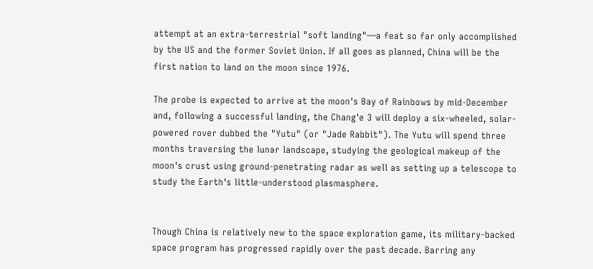attempt at an extra-terrestrial "soft landing"—a feat so far only accomplished by the US and the former Soviet Union. If all goes as planned, China will be the first nation to land on the moon since 1976.

The probe is expected to arrive at the moon's Bay of Rainbows by mid-December and, following a successful landing, the Chang'e 3 will deploy a six-wheeled, solar-powered rover dubbed the "Yutu" (or "Jade Rabbit"). The Yutu will spend three months traversing the lunar landscape, studying the geological makeup of the moon's crust using ground-penetrating radar as well as setting up a telescope to study the Earth's little-understood plasmasphere.


Though China is relatively new to the space exploration game, its military-backed space program has progressed rapidly over the past decade. Barring any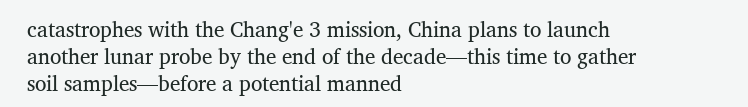catastrophes with the Chang'e 3 mission, China plans to launch another lunar probe by the end of the decade—this time to gather soil samples—before a potential manned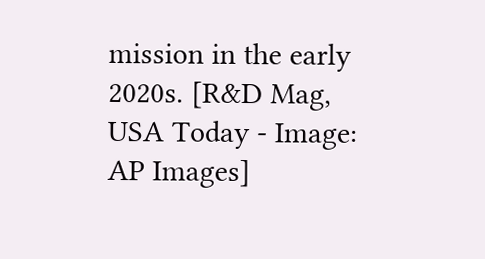mission in the early 2020s. [R&D Mag, USA Today - Image: AP Images]